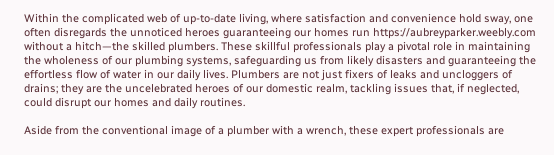Within the complicated web of up-to-date living, where satisfaction and convenience hold sway, one often disregards the unnoticed heroes guaranteeing our homes run https://aubreyparker.weebly.com without a hitch—the skilled plumbers. These skillful professionals play a pivotal role in maintaining the wholeness of our plumbing systems, safeguarding us from likely disasters and guaranteeing the effortless flow of water in our daily lives. Plumbers are not just fixers of leaks and uncloggers of drains; they are the uncelebrated heroes of our domestic realm, tackling issues that, if neglected, could disrupt our homes and daily routines.

Aside from the conventional image of a plumber with a wrench, these expert professionals are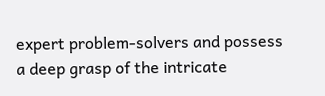expert problem-solvers and possess a deep grasp of the intricate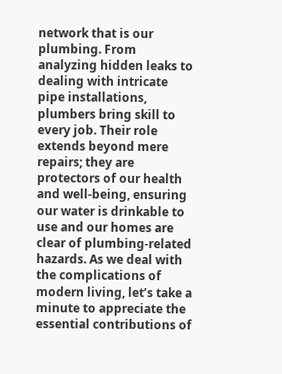network that is our plumbing. From analyzing hidden leaks to dealing with intricate pipe installations, plumbers bring skill to every job. Their role extends beyond mere repairs; they are protectors of our health and well-being, ensuring our water is drinkable to use and our homes are clear of plumbing-related hazards. As we deal with the complications of modern living, let’s take a minute to appreciate the essential contributions of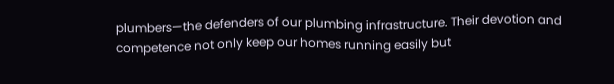plumbers—the defenders of our plumbing infrastructure. Their devotion and competence not only keep our homes running easily but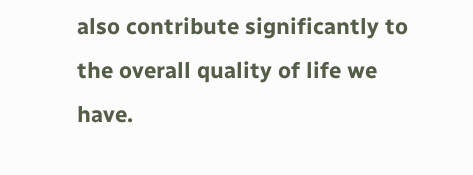also contribute significantly to the overall quality of life we have.